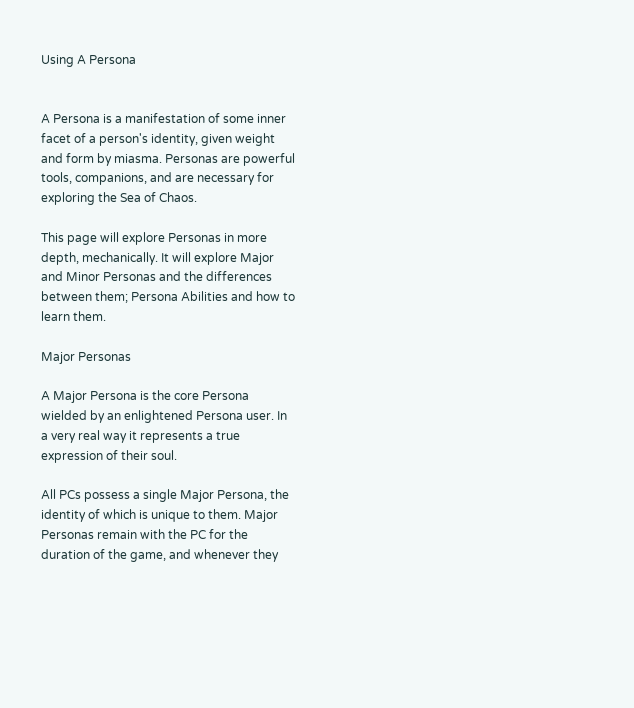Using A Persona


A Persona is a manifestation of some inner facet of a person's identity, given weight and form by miasma. Personas are powerful tools, companions, and are necessary for exploring the Sea of Chaos.

This page will explore Personas in more depth, mechanically. It will explore Major and Minor Personas and the differences between them; Persona Abilities and how to learn them.

Major Personas

A Major Persona is the core Persona wielded by an enlightened Persona user. In a very real way it represents a true expression of their soul.

All PCs possess a single Major Persona, the identity of which is unique to them. Major Personas remain with the PC for the duration of the game, and whenever they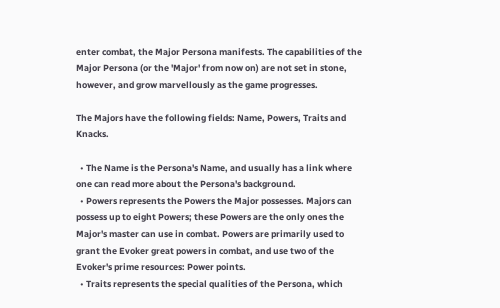enter combat, the Major Persona manifests. The capabilities of the Major Persona (or the 'Major' from now on) are not set in stone, however, and grow marvellously as the game progresses.

The Majors have the following fields: Name, Powers, Traits and Knacks.

  • The Name is the Persona's Name, and usually has a link where one can read more about the Persona's background.
  • Powers represents the Powers the Major possesses. Majors can possess up to eight Powers; these Powers are the only ones the Major's master can use in combat. Powers are primarily used to grant the Evoker great powers in combat, and use two of the Evoker's prime resources: Power points.
  • Traits represents the special qualities of the Persona, which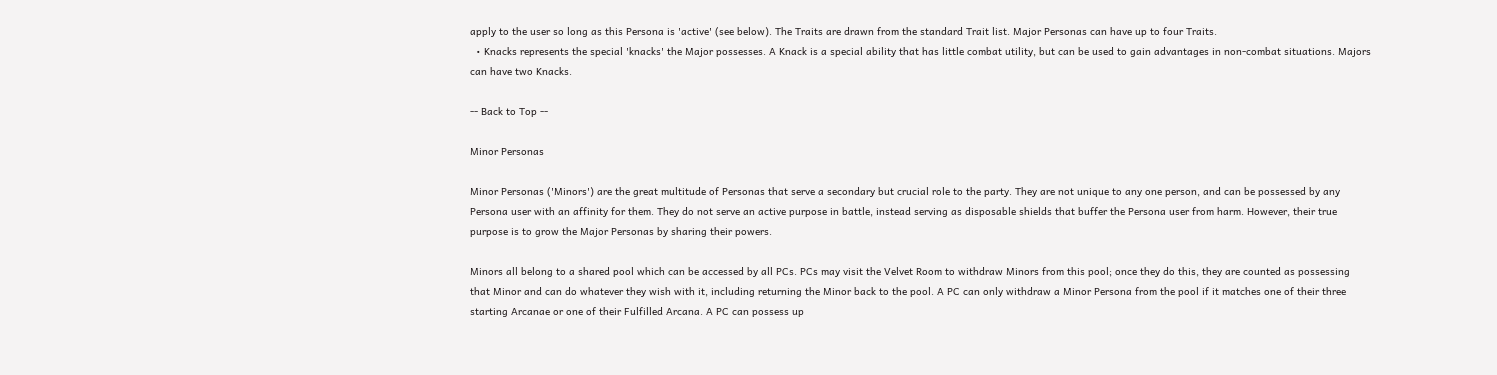apply to the user so long as this Persona is 'active' (see below). The Traits are drawn from the standard Trait list. Major Personas can have up to four Traits.
  • Knacks represents the special 'knacks' the Major possesses. A Knack is a special ability that has little combat utility, but can be used to gain advantages in non-combat situations. Majors can have two Knacks.

-- Back to Top --

Minor Personas

Minor Personas ('Minors') are the great multitude of Personas that serve a secondary but crucial role to the party. They are not unique to any one person, and can be possessed by any Persona user with an affinity for them. They do not serve an active purpose in battle, instead serving as disposable shields that buffer the Persona user from harm. However, their true purpose is to grow the Major Personas by sharing their powers.

Minors all belong to a shared pool which can be accessed by all PCs. PCs may visit the Velvet Room to withdraw Minors from this pool; once they do this, they are counted as possessing that Minor and can do whatever they wish with it, including returning the Minor back to the pool. A PC can only withdraw a Minor Persona from the pool if it matches one of their three starting Arcanae or one of their Fulfilled Arcana. A PC can possess up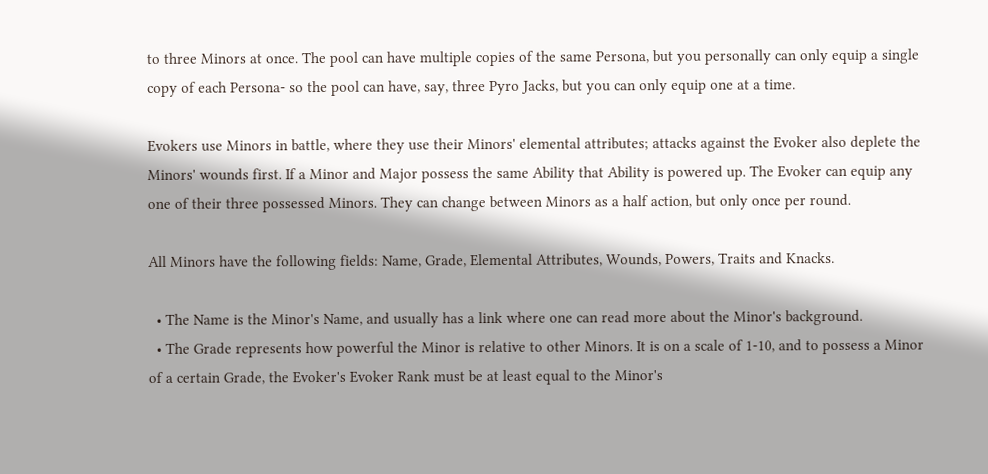to three Minors at once. The pool can have multiple copies of the same Persona, but you personally can only equip a single copy of each Persona- so the pool can have, say, three Pyro Jacks, but you can only equip one at a time.

Evokers use Minors in battle, where they use their Minors' elemental attributes; attacks against the Evoker also deplete the Minors' wounds first. If a Minor and Major possess the same Ability that Ability is powered up. The Evoker can equip any one of their three possessed Minors. They can change between Minors as a half action, but only once per round.

All Minors have the following fields: Name, Grade, Elemental Attributes, Wounds, Powers, Traits and Knacks.

  • The Name is the Minor's Name, and usually has a link where one can read more about the Minor's background.
  • The Grade represents how powerful the Minor is relative to other Minors. It is on a scale of 1-10, and to possess a Minor of a certain Grade, the Evoker's Evoker Rank must be at least equal to the Minor's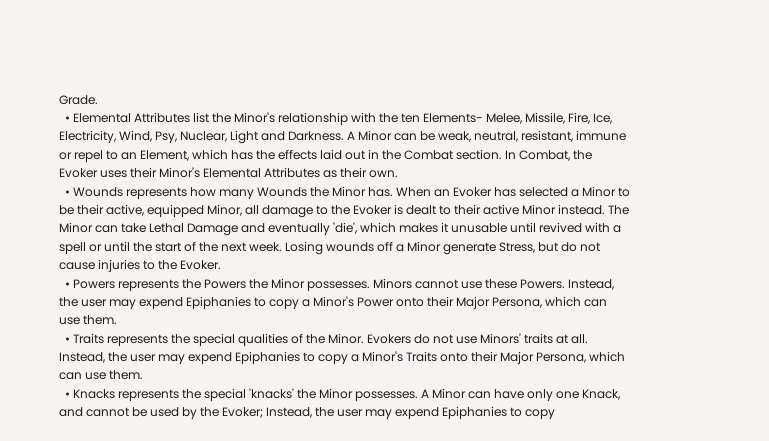Grade.
  • Elemental Attributes list the Minor's relationship with the ten Elements- Melee, Missile, Fire, Ice, Electricity, Wind, Psy, Nuclear, Light and Darkness. A Minor can be weak, neutral, resistant, immune or repel to an Element, which has the effects laid out in the Combat section. In Combat, the Evoker uses their Minor's Elemental Attributes as their own.
  • Wounds represents how many Wounds the Minor has. When an Evoker has selected a Minor to be their active, equipped Minor, all damage to the Evoker is dealt to their active Minor instead. The Minor can take Lethal Damage and eventually 'die', which makes it unusable until revived with a spell or until the start of the next week. Losing wounds off a Minor generate Stress, but do not cause injuries to the Evoker.
  • Powers represents the Powers the Minor possesses. Minors cannot use these Powers. Instead, the user may expend Epiphanies to copy a Minor's Power onto their Major Persona, which can use them.
  • Traits represents the special qualities of the Minor. Evokers do not use Minors' traits at all. Instead, the user may expend Epiphanies to copy a Minor's Traits onto their Major Persona, which can use them.
  • Knacks represents the special 'knacks' the Minor possesses. A Minor can have only one Knack, and cannot be used by the Evoker; Instead, the user may expend Epiphanies to copy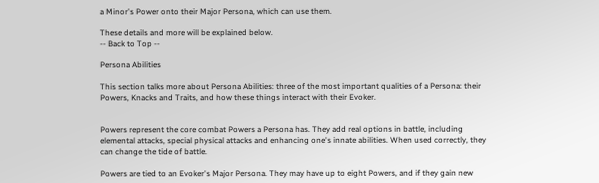a Minor's Power onto their Major Persona, which can use them.

These details and more will be explained below.
-- Back to Top --

Persona Abilities

This section talks more about Persona Abilities: three of the most important qualities of a Persona: their Powers, Knacks and Traits, and how these things interact with their Evoker.


Powers represent the core combat Powers a Persona has. They add real options in battle, including elemental attacks, special physical attacks and enhancing one's innate abilities. When used correctly, they can change the tide of battle.

Powers are tied to an Evoker's Major Persona. They may have up to eight Powers, and if they gain new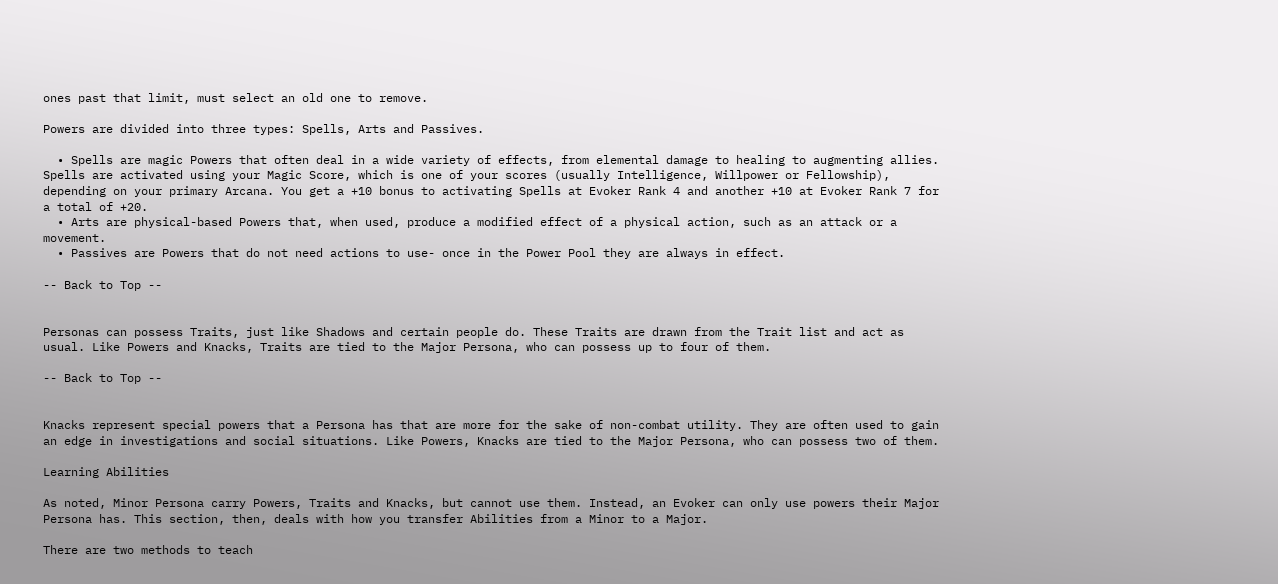ones past that limit, must select an old one to remove.

Powers are divided into three types: Spells, Arts and Passives.

  • Spells are magic Powers that often deal in a wide variety of effects, from elemental damage to healing to augmenting allies. Spells are activated using your Magic Score, which is one of your scores (usually Intelligence, Willpower or Fellowship), depending on your primary Arcana. You get a +10 bonus to activating Spells at Evoker Rank 4 and another +10 at Evoker Rank 7 for a total of +20.
  • Arts are physical-based Powers that, when used, produce a modified effect of a physical action, such as an attack or a movement.
  • Passives are Powers that do not need actions to use- once in the Power Pool they are always in effect.

-- Back to Top --


Personas can possess Traits, just like Shadows and certain people do. These Traits are drawn from the Trait list and act as usual. Like Powers and Knacks, Traits are tied to the Major Persona, who can possess up to four of them.

-- Back to Top --


Knacks represent special powers that a Persona has that are more for the sake of non-combat utility. They are often used to gain an edge in investigations and social situations. Like Powers, Knacks are tied to the Major Persona, who can possess two of them.

Learning Abilities

As noted, Minor Persona carry Powers, Traits and Knacks, but cannot use them. Instead, an Evoker can only use powers their Major Persona has. This section, then, deals with how you transfer Abilities from a Minor to a Major.

There are two methods to teach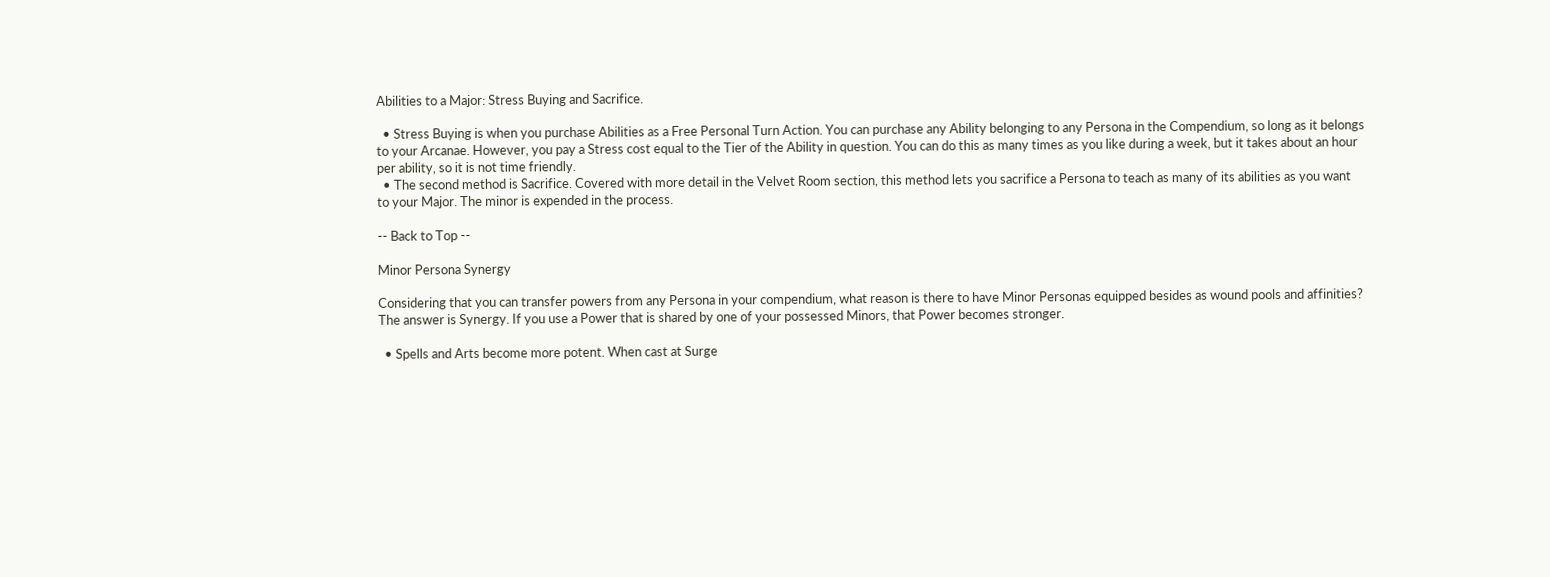Abilities to a Major: Stress Buying and Sacrifice.

  • Stress Buying is when you purchase Abilities as a Free Personal Turn Action. You can purchase any Ability belonging to any Persona in the Compendium, so long as it belongs to your Arcanae. However, you pay a Stress cost equal to the Tier of the Ability in question. You can do this as many times as you like during a week, but it takes about an hour per ability, so it is not time friendly.
  • The second method is Sacrifice. Covered with more detail in the Velvet Room section, this method lets you sacrifice a Persona to teach as many of its abilities as you want to your Major. The minor is expended in the process.

-- Back to Top --

Minor Persona Synergy

Considering that you can transfer powers from any Persona in your compendium, what reason is there to have Minor Personas equipped besides as wound pools and affinities? The answer is Synergy. If you use a Power that is shared by one of your possessed Minors, that Power becomes stronger.

  • Spells and Arts become more potent. When cast at Surge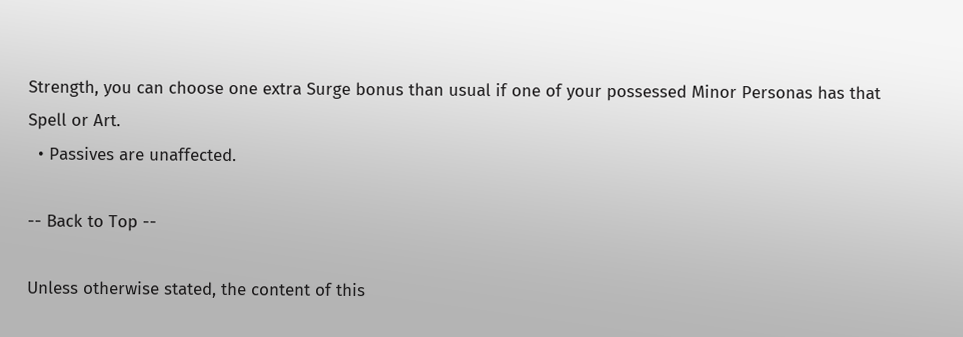Strength, you can choose one extra Surge bonus than usual if one of your possessed Minor Personas has that Spell or Art.
  • Passives are unaffected.

-- Back to Top --

Unless otherwise stated, the content of this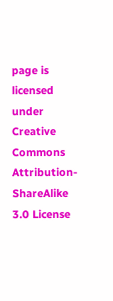page is licensed under Creative Commons Attribution-ShareAlike 3.0 License